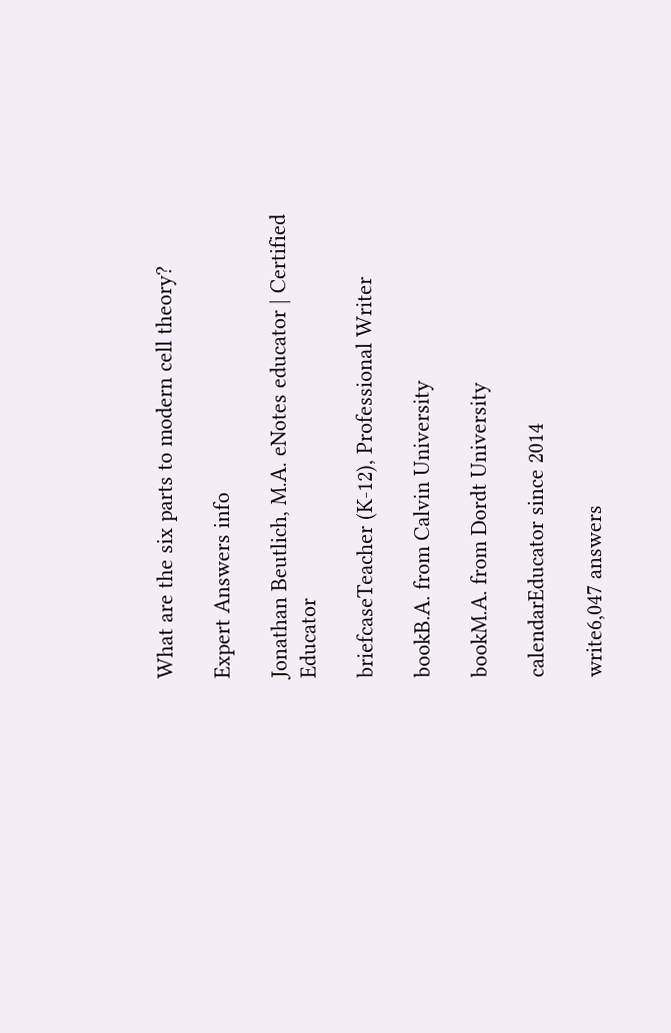What are the six parts to modern cell theory?

Expert Answers info

Jonathan Beutlich, M.A. eNotes educator | Certified Educator

briefcaseTeacher (K-12), Professional Writer

bookB.A. from Calvin University

bookM.A. from Dordt University

calendarEducator since 2014

write6,047 answers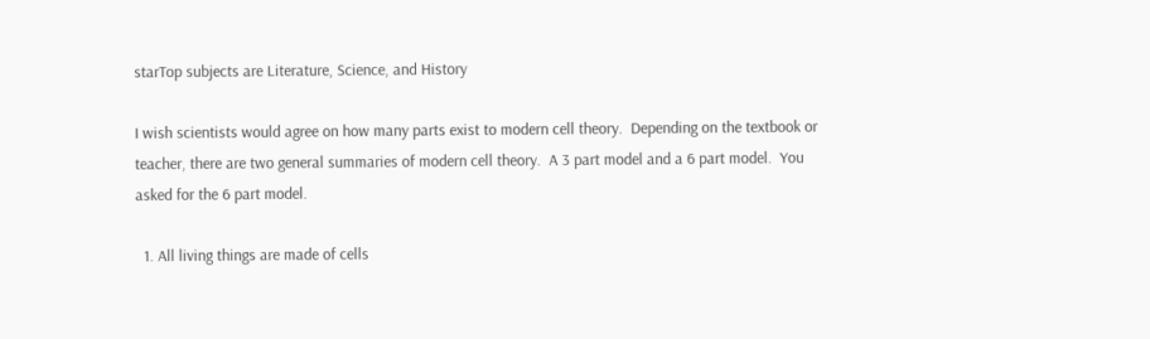starTop subjects are Literature, Science, and History

I wish scientists would agree on how many parts exist to modern cell theory.  Depending on the textbook or teacher, there are two general summaries of modern cell theory.  A 3 part model and a 6 part model.  You asked for the 6 part model.

  1. All living things are made of cells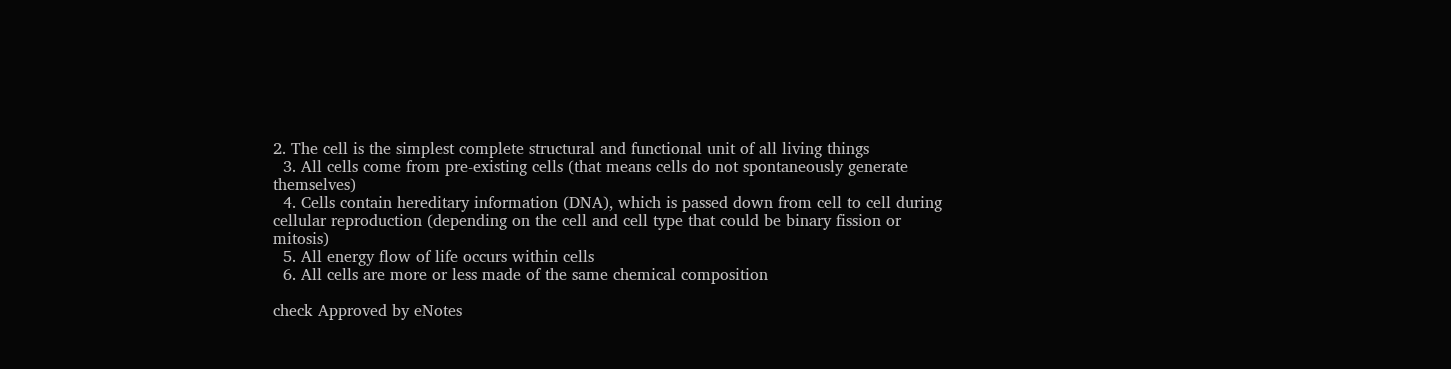2. The cell is the simplest complete structural and functional unit of all living things
  3. All cells come from pre-existing cells (that means cells do not spontaneously generate themselves)
  4. Cells contain hereditary information (DNA), which is passed down from cell to cell during cellular reproduction (depending on the cell and cell type that could be binary fission or mitosis)
  5. All energy flow of life occurs within cells
  6. All cells are more or less made of the same chemical composition

check Approved by eNotes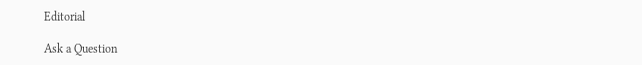Editorial

Ask a Question